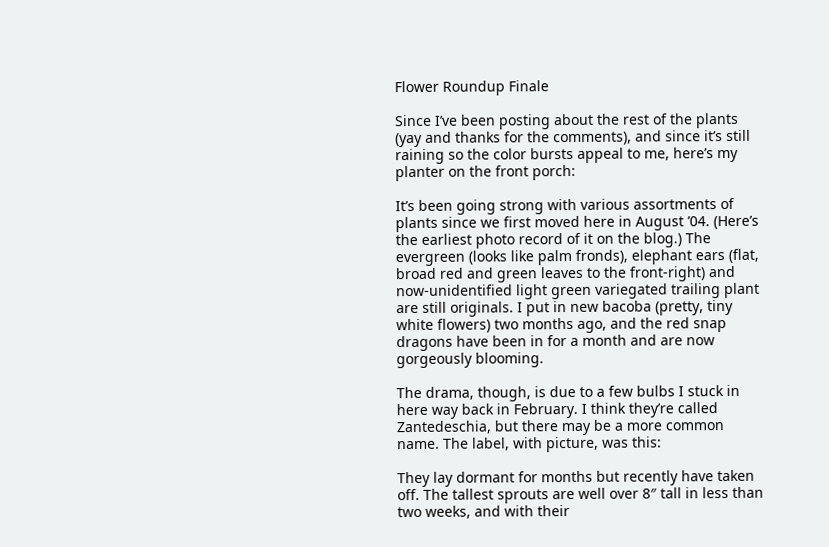Flower Roundup Finale

Since I’ve been posting about the rest of the plants (yay and thanks for the comments), and since it’s still raining so the color bursts appeal to me, here’s my planter on the front porch:

It’s been going strong with various assortments of plants since we first moved here in August ’04. (Here’s the earliest photo record of it on the blog.) The evergreen (looks like palm fronds), elephant ears (flat, broad red and green leaves to the front-right) and now-unidentified light green variegated trailing plant are still originals. I put in new bacoba (pretty, tiny white flowers) two months ago, and the red snap dragons have been in for a month and are now gorgeously blooming.

The drama, though, is due to a few bulbs I stuck in here way back in February. I think they’re called Zantedeschia, but there may be a more common name. The label, with picture, was this:

They lay dormant for months but recently have taken off. The tallest sprouts are well over 8″ tall in less than two weeks, and with their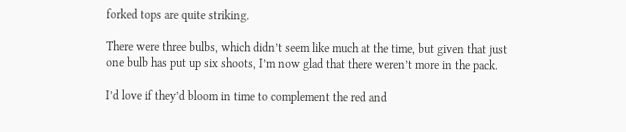forked tops are quite striking.

There were three bulbs, which didn’t seem like much at the time, but given that just one bulb has put up six shoots, I’m now glad that there weren’t more in the pack.

I’d love if they’d bloom in time to complement the red and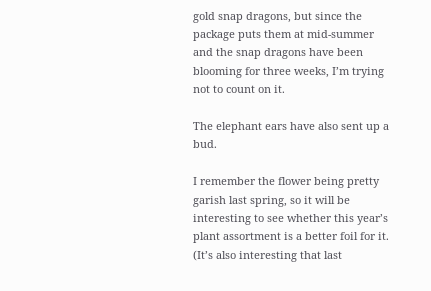gold snap dragons, but since the package puts them at mid-summer and the snap dragons have been blooming for three weeks, I’m trying not to count on it.

The elephant ears have also sent up a bud.

I remember the flower being pretty garish last spring, so it will be interesting to see whether this year’s plant assortment is a better foil for it. (It’s also interesting that last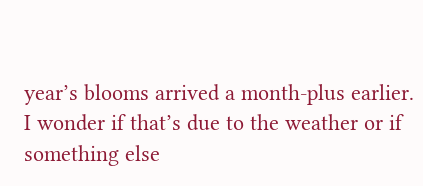year’s blooms arrived a month-plus earlier. I wonder if that’s due to the weather or if something else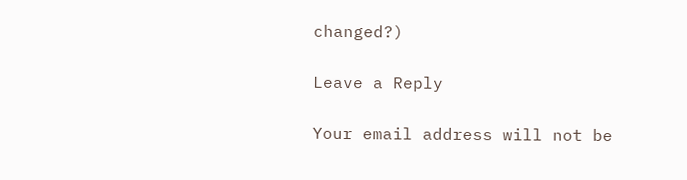changed?)

Leave a Reply

Your email address will not be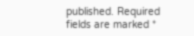published. Required fields are marked *